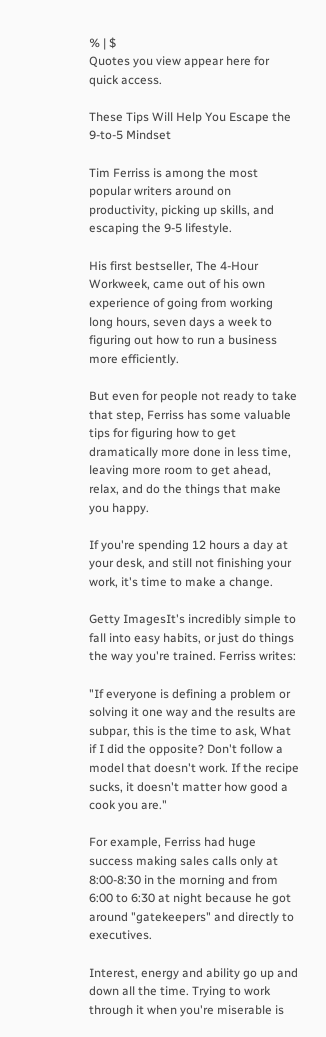% | $
Quotes you view appear here for quick access.

These Tips Will Help You Escape the 9-to-5 Mindset

Tim Ferriss is among the most popular writers around on productivity, picking up skills, and escaping the 9-5 lifestyle.

His first bestseller, The 4-Hour Workweek, came out of his own experience of going from working long hours, seven days a week to figuring out how to run a business more efficiently.

But even for people not ready to take that step, Ferriss has some valuable tips for figuring how to get dramatically more done in less time, leaving more room to get ahead, relax, and do the things that make you happy.

If you're spending 12 hours a day at your desk, and still not finishing your work, it's time to make a change.

Getty ImagesIt's incredibly simple to fall into easy habits, or just do things the way you're trained. Ferriss writes:

"If everyone is defining a problem or solving it one way and the results are subpar, this is the time to ask, What if I did the opposite? Don't follow a model that doesn't work. If the recipe sucks, it doesn't matter how good a cook you are."

For example, Ferriss had huge success making sales calls only at 8:00-8:30 in the morning and from 6:00 to 6:30 at night because he got around "gatekeepers" and directly to executives.

Interest, energy and ability go up and down all the time. Trying to work through it when you're miserable is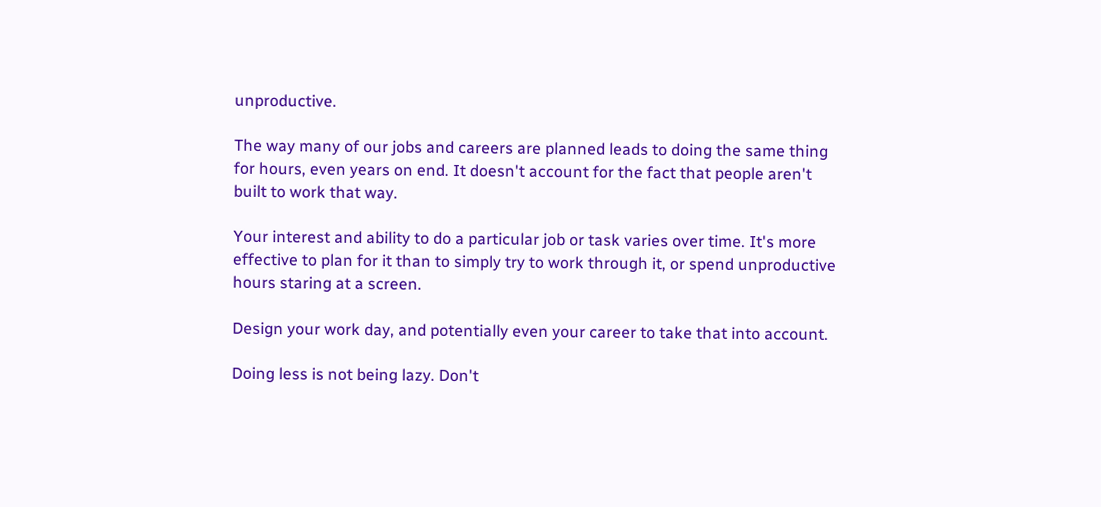unproductive.

The way many of our jobs and careers are planned leads to doing the same thing for hours, even years on end. It doesn't account for the fact that people aren't built to work that way.

Your interest and ability to do a particular job or task varies over time. It's more effective to plan for it than to simply try to work through it, or spend unproductive hours staring at a screen.

Design your work day, and potentially even your career to take that into account.

Doing less is not being lazy. Don't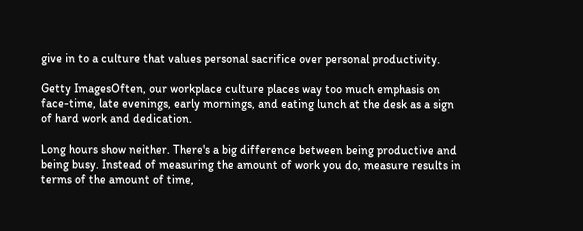give in to a culture that values personal sacrifice over personal productivity.

Getty ImagesOften, our workplace culture places way too much emphasis on face-time, late evenings, early mornings, and eating lunch at the desk as a sign of hard work and dedication.

Long hours show neither. There's a big difference between being productive and being busy. Instead of measuring the amount of work you do, measure results in terms of the amount of time,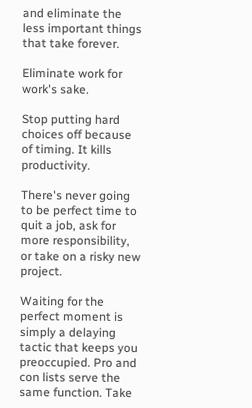and eliminate the less important things that take forever.

Eliminate work for work's sake.

Stop putting hard choices off because of timing. It kills productivity.

There's never going to be perfect time to quit a job, ask for more responsibility, or take on a risky new project.

Waiting for the perfect moment is simply a delaying tactic that keeps you preoccupied. Pro and con lists serve the same function. Take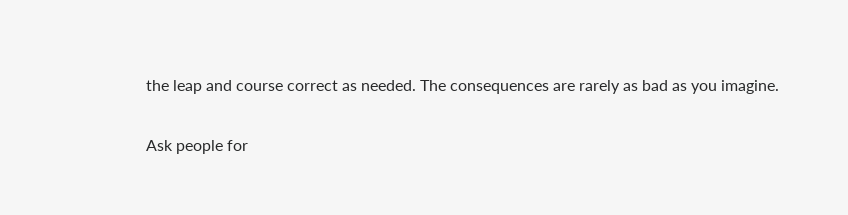the leap and course correct as needed. The consequences are rarely as bad as you imagine.

Ask people for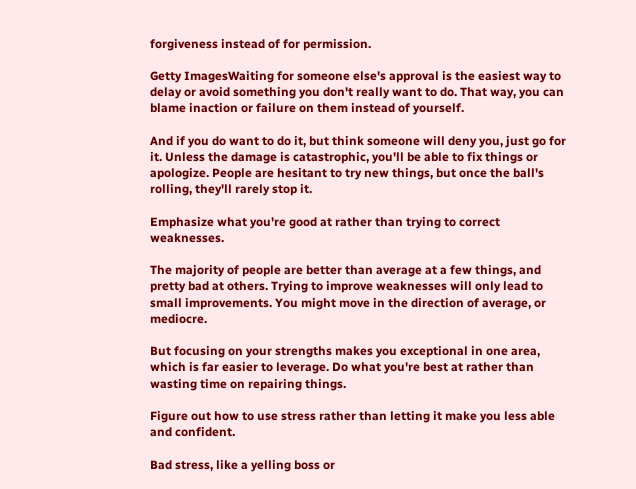forgiveness instead of for permission.

Getty ImagesWaiting for someone else's approval is the easiest way to delay or avoid something you don't really want to do. That way, you can blame inaction or failure on them instead of yourself.

And if you do want to do it, but think someone will deny you, just go for it. Unless the damage is catastrophic, you'll be able to fix things or apologize. People are hesitant to try new things, but once the ball's rolling, they'll rarely stop it.

Emphasize what you're good at rather than trying to correct weaknesses.

The majority of people are better than average at a few things, and pretty bad at others. Trying to improve weaknesses will only lead to small improvements. You might move in the direction of average, or mediocre.

But focusing on your strengths makes you exceptional in one area, which is far easier to leverage. Do what you're best at rather than wasting time on repairing things.

Figure out how to use stress rather than letting it make you less able and confident.

Bad stress, like a yelling boss or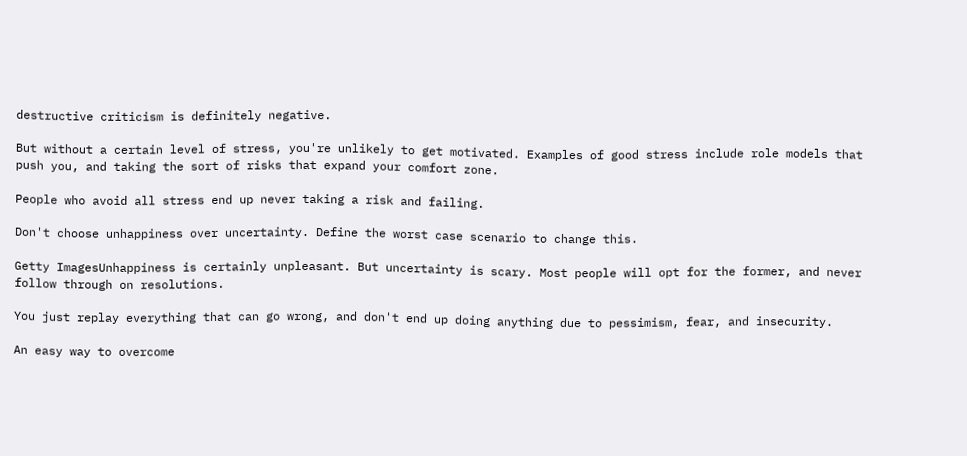destructive criticism is definitely negative.

But without a certain level of stress, you're unlikely to get motivated. Examples of good stress include role models that push you, and taking the sort of risks that expand your comfort zone.

People who avoid all stress end up never taking a risk and failing.

Don't choose unhappiness over uncertainty. Define the worst case scenario to change this.

Getty ImagesUnhappiness is certainly unpleasant. But uncertainty is scary. Most people will opt for the former, and never follow through on resolutions.

You just replay everything that can go wrong, and don't end up doing anything due to pessimism, fear, and insecurity.

An easy way to overcome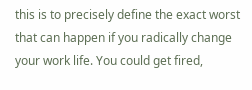this is to precisely define the exact worst that can happen if you radically change your work life. You could get fired,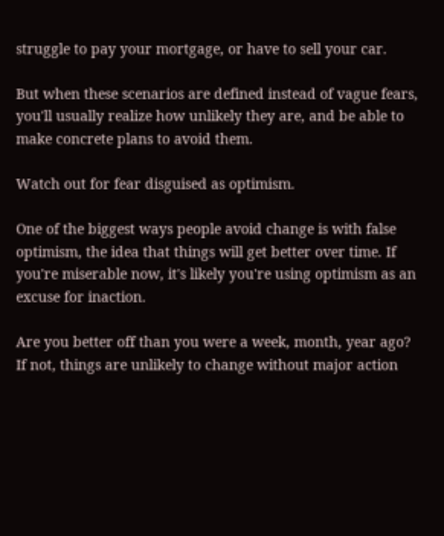struggle to pay your mortgage, or have to sell your car.

But when these scenarios are defined instead of vague fears, you'll usually realize how unlikely they are, and be able to make concrete plans to avoid them.

Watch out for fear disguised as optimism.

One of the biggest ways people avoid change is with false optimism, the idea that things will get better over time. If you're miserable now, it's likely you're using optimism as an excuse for inaction.

Are you better off than you were a week, month, year ago? If not, things are unlikely to change without major action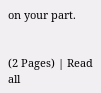on your part.


(2 Pages) | Read all